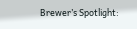Brewer’s Spotlight: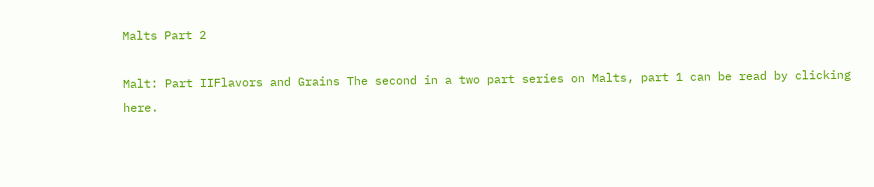Malts Part 2

Malt: Part IIFlavors and Grains The second in a two part series on Malts, part 1 can be read by clicking here.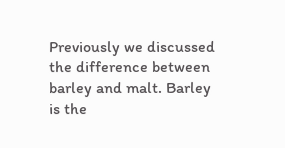Previously we discussed the difference between barley and malt. Barley is the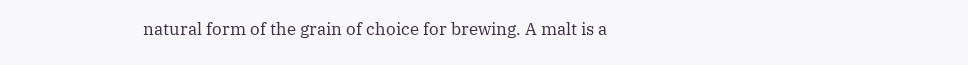natural form of the grain of choice for brewing. A malt is a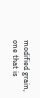modified grain, one that is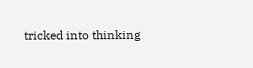tricked into thinking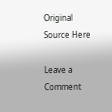Original Source Here

Leave a Comment